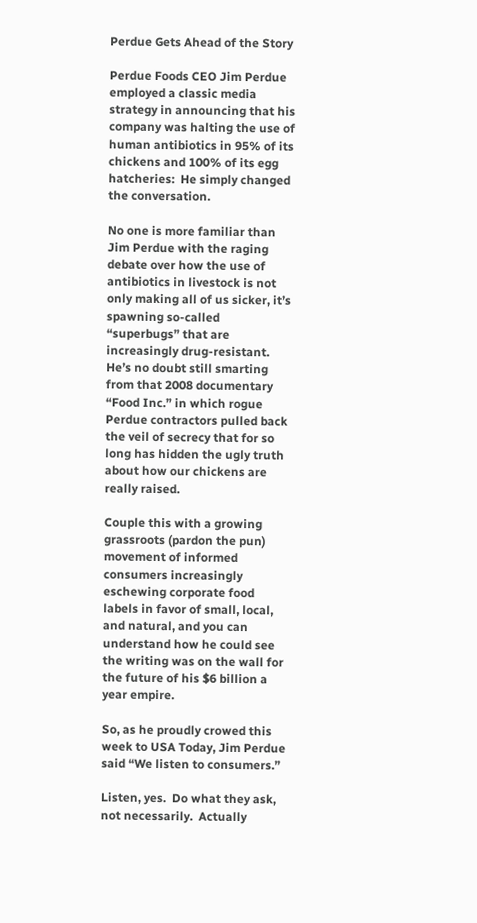Perdue Gets Ahead of the Story

Perdue Foods CEO Jim Perdue employed a classic media strategy in announcing that his company was halting the use of human antibiotics in 95% of its chickens and 100% of its egg hatcheries:  He simply changed the conversation.

No one is more familiar than Jim Perdue with the raging debate over how the use of antibiotics in livestock is not only making all of us sicker, it’s spawning so-called “superbugs” that are increasingly drug-resistant.  He’s no doubt still smarting from that 2008 documentary “Food Inc.” in which rogue Perdue contractors pulled back the veil of secrecy that for so long has hidden the ugly truth about how our chickens are really raised.

Couple this with a growing grassroots (pardon the pun) movement of informed consumers increasingly eschewing corporate food labels in favor of small, local, and natural, and you can understand how he could see the writing was on the wall for the future of his $6 billion a year empire.

So, as he proudly crowed this week to USA Today, Jim Perdue said “We listen to consumers.”

Listen, yes.  Do what they ask, not necessarily.  Actually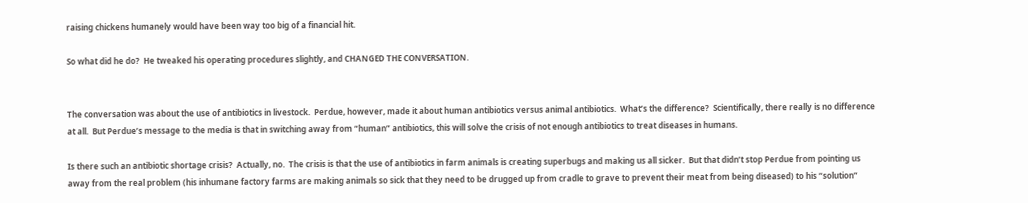raising chickens humanely would have been way too big of a financial hit.

So what did he do?  He tweaked his operating procedures slightly, and CHANGED THE CONVERSATION.


The conversation was about the use of antibiotics in livestock.  Perdue, however, made it about human antibiotics versus animal antibiotics.  What’s the difference?  Scientifically, there really is no difference at all.  But Perdue’s message to the media is that in switching away from “human” antibiotics, this will solve the crisis of not enough antibiotics to treat diseases in humans.

Is there such an antibiotic shortage crisis?  Actually, no.  The crisis is that the use of antibiotics in farm animals is creating superbugs and making us all sicker.  But that didn’t stop Perdue from pointing us away from the real problem (his inhumane factory farms are making animals so sick that they need to be drugged up from cradle to grave to prevent their meat from being diseased) to his “solution”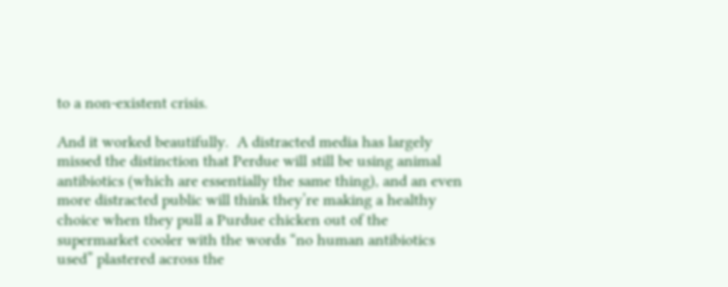to a non-existent crisis.

And it worked beautifully.  A distracted media has largely missed the distinction that Perdue will still be using animal antibiotics (which are essentially the same thing), and an even more distracted public will think they’re making a healthy choice when they pull a Purdue chicken out of the supermarket cooler with the words “no human antibiotics used” plastered across the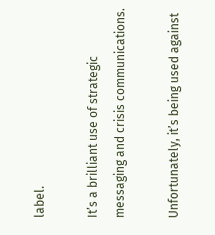label.

It’s a brilliant use of strategic messaging and crisis communications.

Unfortunately, it’s being used against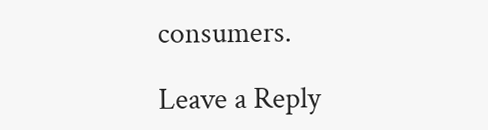consumers.

Leave a Reply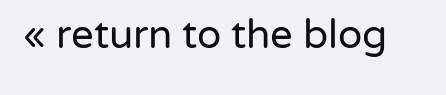« return to the blog